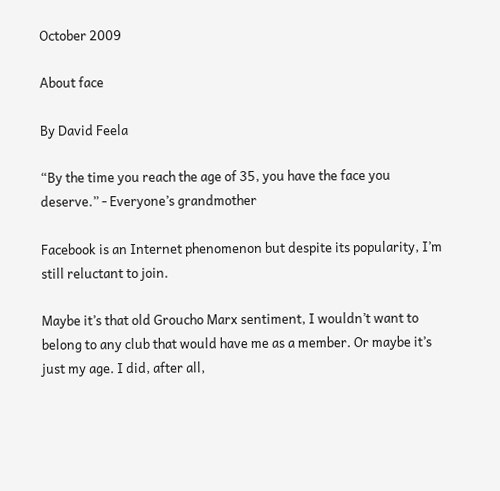October 2009

About face

By David Feela

“By the time you reach the age of 35, you have the face you deserve.” - Everyone’s grandmother

Facebook is an Internet phenomenon but despite its popularity, I’m still reluctant to join.

Maybe it’s that old Groucho Marx sentiment, I wouldn’t want to belong to any club that would have me as a member. Or maybe it’s just my age. I did, after all,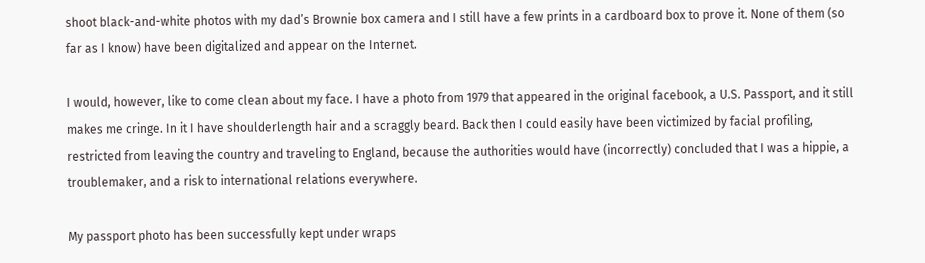shoot black-and-white photos with my dad’s Brownie box camera and I still have a few prints in a cardboard box to prove it. None of them (so far as I know) have been digitalized and appear on the Internet.

I would, however, like to come clean about my face. I have a photo from 1979 that appeared in the original facebook, a U.S. Passport, and it still makes me cringe. In it I have shoulderlength hair and a scraggly beard. Back then I could easily have been victimized by facial profiling, restricted from leaving the country and traveling to England, because the authorities would have (incorrectly) concluded that I was a hippie, a troublemaker, and a risk to international relations everywhere.

My passport photo has been successfully kept under wraps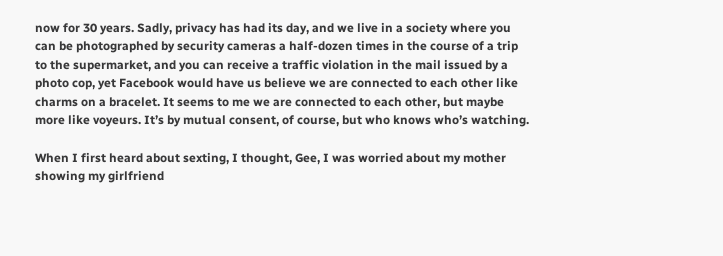now for 30 years. Sadly, privacy has had its day, and we live in a society where you can be photographed by security cameras a half-dozen times in the course of a trip to the supermarket, and you can receive a traffic violation in the mail issued by a photo cop, yet Facebook would have us believe we are connected to each other like charms on a bracelet. It seems to me we are connected to each other, but maybe more like voyeurs. It’s by mutual consent, of course, but who knows who’s watching.

When I first heard about sexting, I thought, Gee, I was worried about my mother showing my girlfriend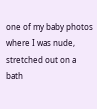one of my baby photos where I was nude, stretched out on a bath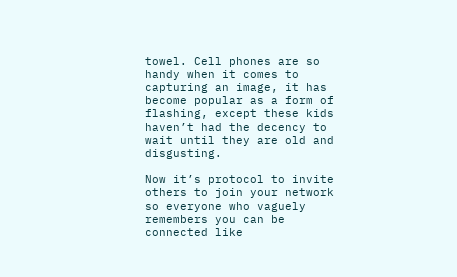towel. Cell phones are so handy when it comes to capturing an image, it has become popular as a form of flashing, except these kids haven’t had the decency to wait until they are old and disgusting.

Now it’s protocol to invite others to join your network so everyone who vaguely remembers you can be connected like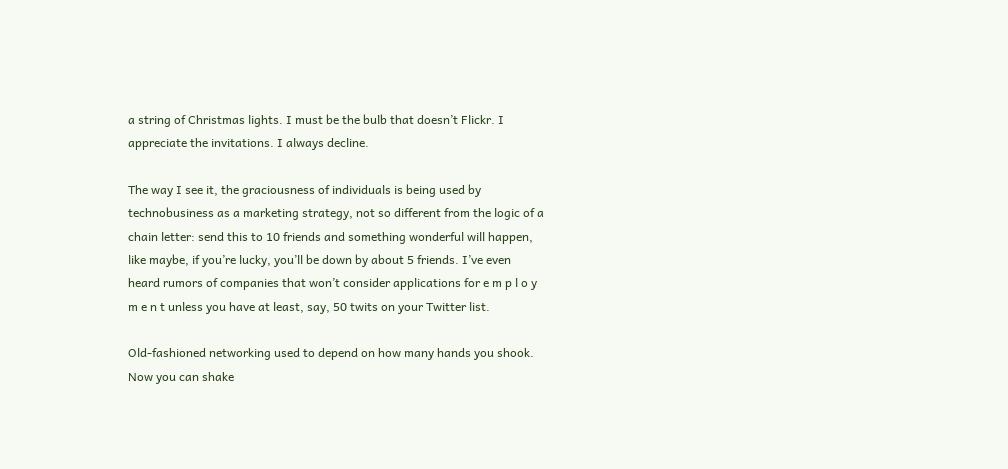a string of Christmas lights. I must be the bulb that doesn’t Flickr. I appreciate the invitations. I always decline.

The way I see it, the graciousness of individuals is being used by technobusiness as a marketing strategy, not so different from the logic of a chain letter: send this to 10 friends and something wonderful will happen, like maybe, if you’re lucky, you’ll be down by about 5 friends. I’ve even heard rumors of companies that won’t consider applications for e m p l o y m e n t unless you have at least, say, 50 twits on your Twitter list.

Old-fashioned networking used to depend on how many hands you shook. Now you can shake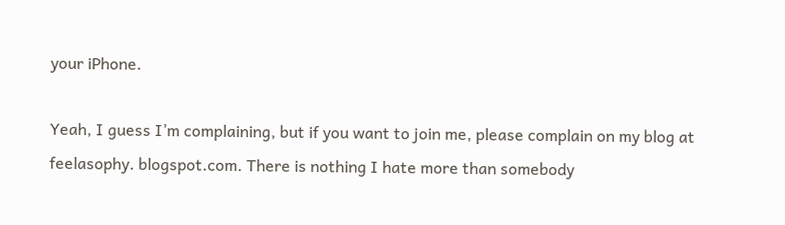your iPhone.

Yeah, I guess I’m complaining, but if you want to join me, please complain on my blog at feelasophy. blogspot.com. There is nothing I hate more than somebody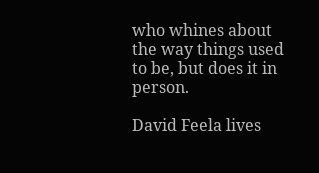who whines about the way things used to be, but does it in person.

David Feela lives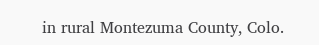in rural Montezuma County, Colo.